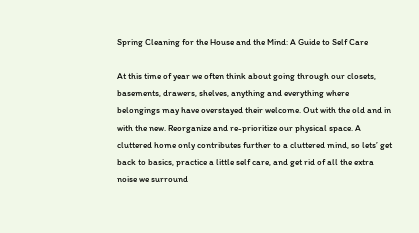Spring Cleaning for the House and the Mind: A Guide to Self Care

At this time of year we often think about going through our closets, basements, drawers, shelves, anything and everything where belongings may have overstayed their welcome. Out with the old and in with the new. Reorganize and re-prioritize our physical space. A cluttered home only contributes further to a cluttered mind, so lets’ get back to basics, practice a little self care, and get rid of all the extra noise we surround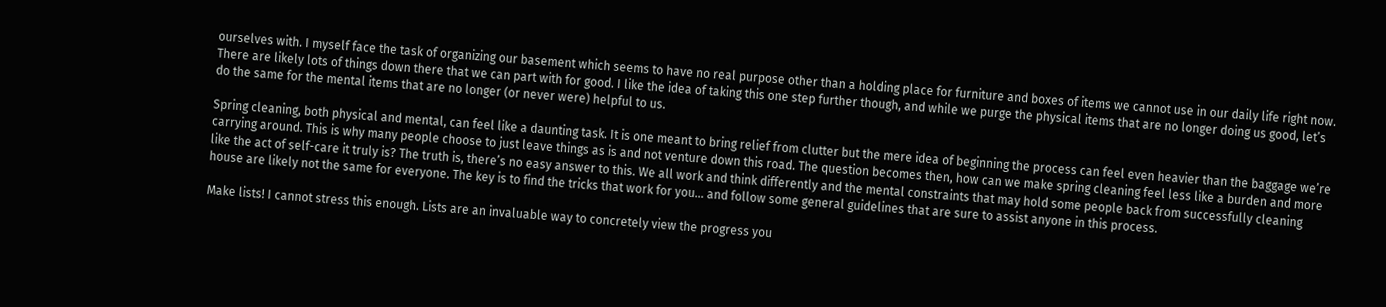ourselves with. I myself face the task of organizing our basement which seems to have no real purpose other than a holding place for furniture and boxes of items we cannot use in our daily life right now. There are likely lots of things down there that we can part with for good. I like the idea of taking this one step further though, and while we purge the physical items that are no longer doing us good, let’s do the same for the mental items that are no longer (or never were) helpful to us.

Spring cleaning, both physical and mental, can feel like a daunting task. It is one meant to bring relief from clutter but the mere idea of beginning the process can feel even heavier than the baggage we’re carrying around. This is why many people choose to just leave things as is and not venture down this road. The question becomes then, how can we make spring cleaning feel less like a burden and more like the act of self-care it truly is? The truth is, there’s no easy answer to this. We all work and think differently and the mental constraints that may hold some people back from successfully cleaning house are likely not the same for everyone. The key is to find the tricks that work for you… and follow some general guidelines that are sure to assist anyone in this process.

Make lists! I cannot stress this enough. Lists are an invaluable way to concretely view the progress you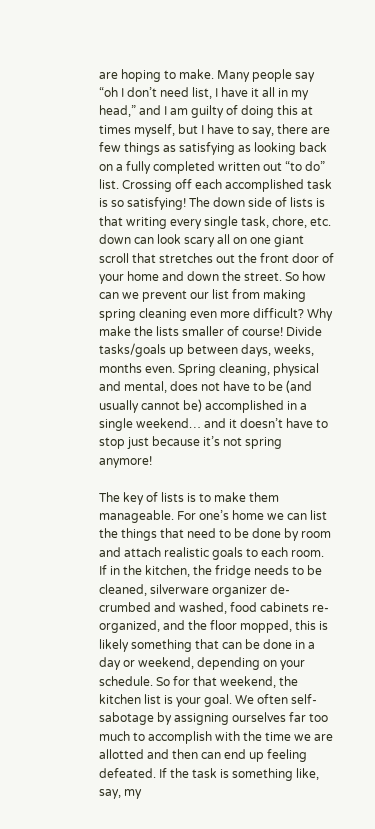are hoping to make. Many people say “oh I don’t need list, I have it all in my head,” and I am guilty of doing this at times myself, but I have to say, there are few things as satisfying as looking back on a fully completed written out “to do” list. Crossing off each accomplished task is so satisfying! The down side of lists is that writing every single task, chore, etc. down can look scary all on one giant scroll that stretches out the front door of your home and down the street. So how can we prevent our list from making spring cleaning even more difficult? Why make the lists smaller of course! Divide tasks/goals up between days, weeks, months even. Spring cleaning, physical and mental, does not have to be (and usually cannot be) accomplished in a single weekend… and it doesn’t have to stop just because it’s not spring anymore!

The key of lists is to make them manageable. For one’s home we can list the things that need to be done by room and attach realistic goals to each room. If in the kitchen, the fridge needs to be cleaned, silverware organizer de-crumbed and washed, food cabinets re-organized, and the floor mopped, this is likely something that can be done in a day or weekend, depending on your schedule. So for that weekend, the kitchen list is your goal. We often self-sabotage by assigning ourselves far too much to accomplish with the time we are allotted and then can end up feeling defeated. If the task is something like, say, my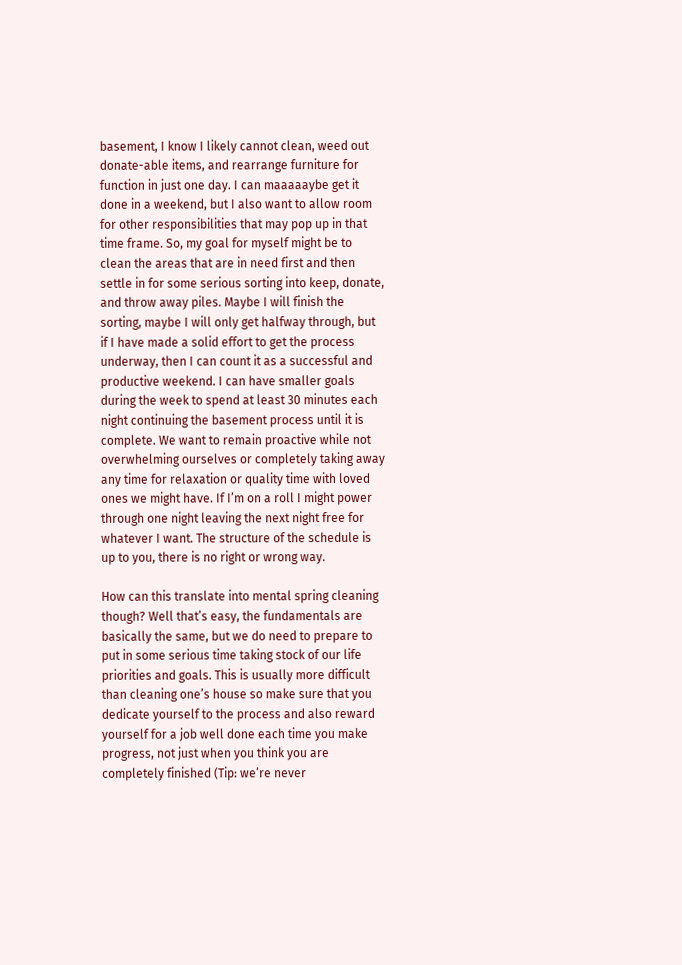basement, I know I likely cannot clean, weed out donate-able items, and rearrange furniture for function in just one day. I can maaaaaybe get it done in a weekend, but I also want to allow room for other responsibilities that may pop up in that time frame. So, my goal for myself might be to clean the areas that are in need first and then settle in for some serious sorting into keep, donate, and throw away piles. Maybe I will finish the sorting, maybe I will only get halfway through, but if I have made a solid effort to get the process underway, then I can count it as a successful and productive weekend. I can have smaller goals during the week to spend at least 30 minutes each night continuing the basement process until it is complete. We want to remain proactive while not overwhelming ourselves or completely taking away any time for relaxation or quality time with loved ones we might have. If I’m on a roll I might power through one night leaving the next night free for whatever I want. The structure of the schedule is up to you, there is no right or wrong way.

How can this translate into mental spring cleaning though? Well that’s easy, the fundamentals are basically the same, but we do need to prepare to put in some serious time taking stock of our life priorities and goals. This is usually more difficult than cleaning one’s house so make sure that you dedicate yourself to the process and also reward yourself for a job well done each time you make progress, not just when you think you are completely finished (Tip: we’re never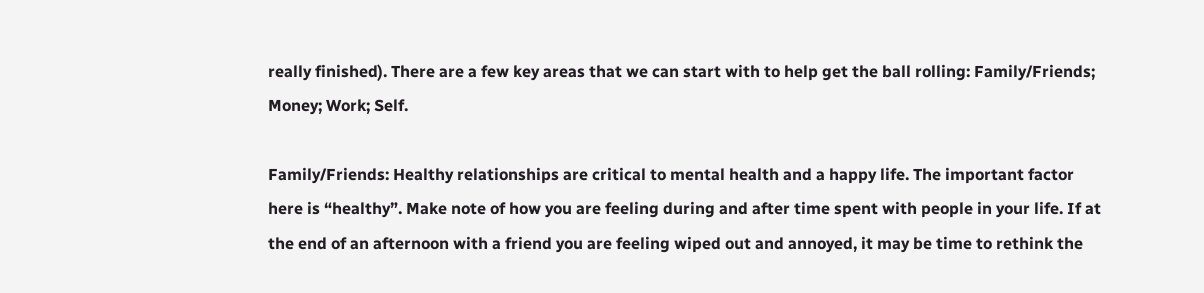really finished). There are a few key areas that we can start with to help get the ball rolling: Family/Friends; Money; Work; Self.

Family/Friends: Healthy relationships are critical to mental health and a happy life. The important factor here is “healthy”. Make note of how you are feeling during and after time spent with people in your life. If at the end of an afternoon with a friend you are feeling wiped out and annoyed, it may be time to rethink the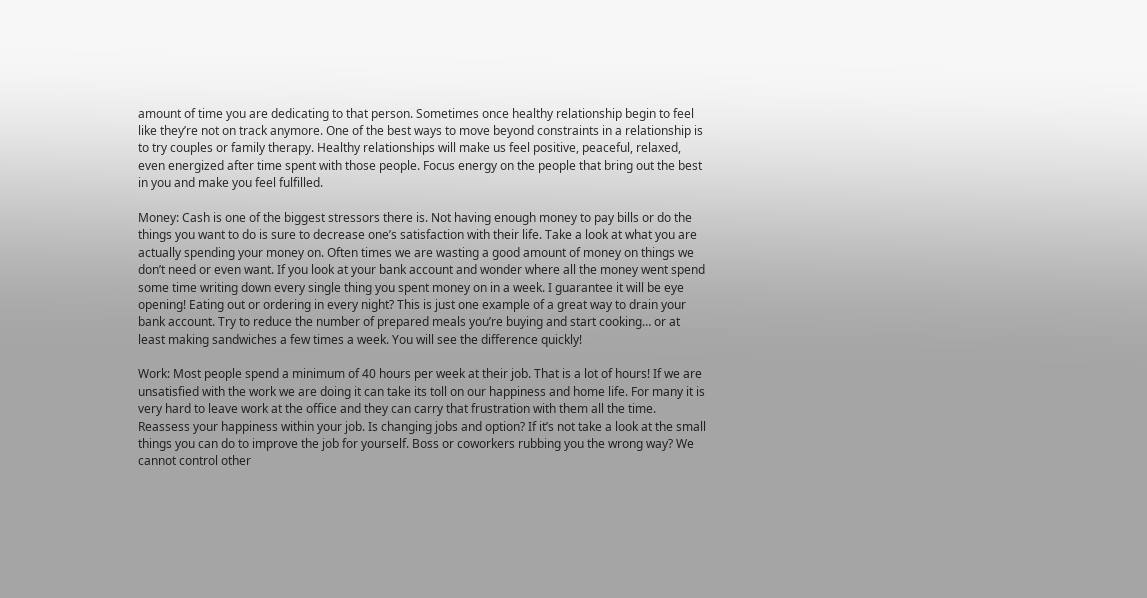amount of time you are dedicating to that person. Sometimes once healthy relationship begin to feel like they’re not on track anymore. One of the best ways to move beyond constraints in a relationship is to try couples or family therapy. Healthy relationships will make us feel positive, peaceful, relaxed, even energized after time spent with those people. Focus energy on the people that bring out the best in you and make you feel fulfilled.

Money: Cash is one of the biggest stressors there is. Not having enough money to pay bills or do the things you want to do is sure to decrease one’s satisfaction with their life. Take a look at what you are actually spending your money on. Often times we are wasting a good amount of money on things we don’t need or even want. If you look at your bank account and wonder where all the money went spend some time writing down every single thing you spent money on in a week. I guarantee it will be eye opening! Eating out or ordering in every night? This is just one example of a great way to drain your bank account. Try to reduce the number of prepared meals you’re buying and start cooking… or at least making sandwiches a few times a week. You will see the difference quickly!

Work: Most people spend a minimum of 40 hours per week at their job. That is a lot of hours! If we are unsatisfied with the work we are doing it can take its toll on our happiness and home life. For many it is very hard to leave work at the office and they can carry that frustration with them all the time. Reassess your happiness within your job. Is changing jobs and option? If it’s not take a look at the small things you can do to improve the job for yourself. Boss or coworkers rubbing you the wrong way? We cannot control other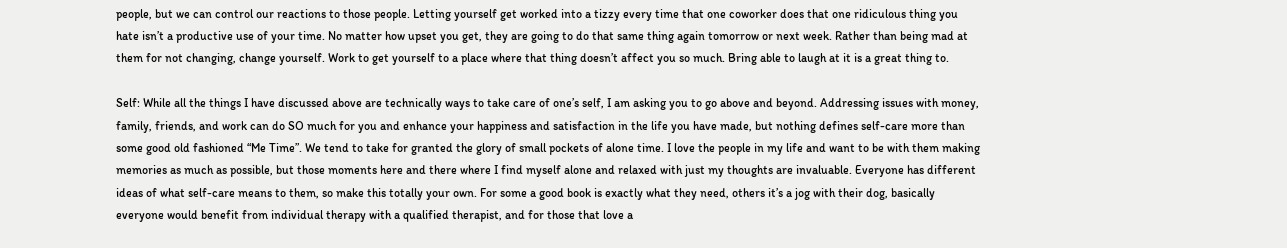people, but we can control our reactions to those people. Letting yourself get worked into a tizzy every time that one coworker does that one ridiculous thing you hate isn’t a productive use of your time. No matter how upset you get, they are going to do that same thing again tomorrow or next week. Rather than being mad at them for not changing, change yourself. Work to get yourself to a place where that thing doesn’t affect you so much. Bring able to laugh at it is a great thing to.

Self: While all the things I have discussed above are technically ways to take care of one’s self, I am asking you to go above and beyond. Addressing issues with money, family, friends, and work can do SO much for you and enhance your happiness and satisfaction in the life you have made, but nothing defines self-care more than some good old fashioned “Me Time”. We tend to take for granted the glory of small pockets of alone time. I love the people in my life and want to be with them making memories as much as possible, but those moments here and there where I find myself alone and relaxed with just my thoughts are invaluable. Everyone has different ideas of what self-care means to them, so make this totally your own. For some a good book is exactly what they need, others it’s a jog with their dog, basically everyone would benefit from individual therapy with a qualified therapist, and for those that love a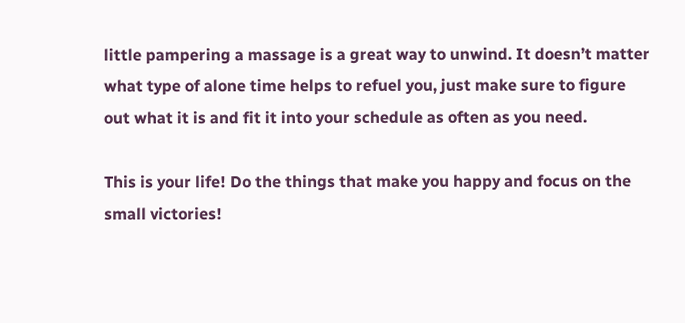little pampering a massage is a great way to unwind. It doesn’t matter what type of alone time helps to refuel you, just make sure to figure out what it is and fit it into your schedule as often as you need.

This is your life! Do the things that make you happy and focus on the small victories!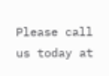Please call us today at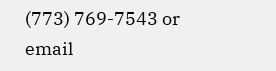(773) 769-7543 or email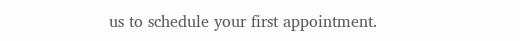us to schedule your first appointment.